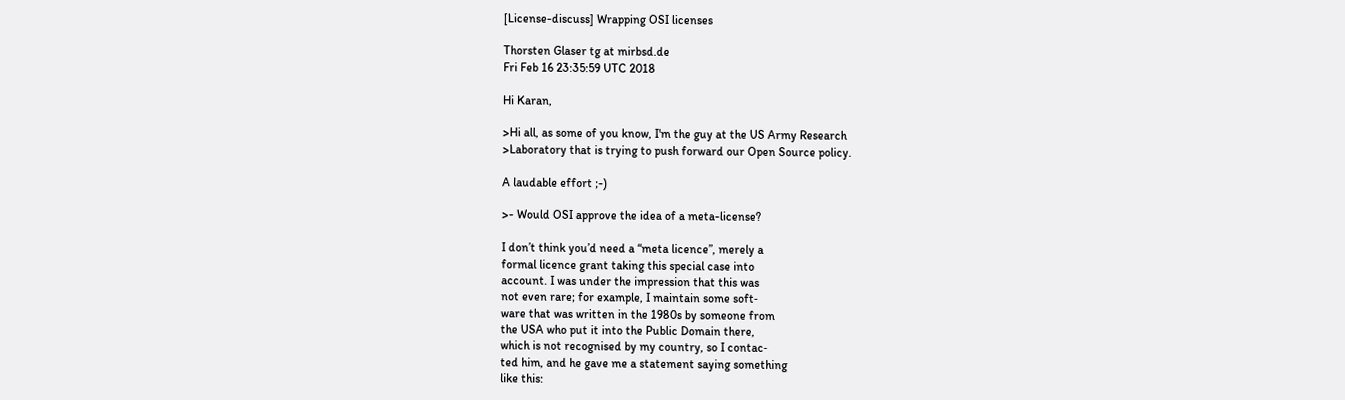[License-discuss] Wrapping OSI licenses

Thorsten Glaser tg at mirbsd.de
Fri Feb 16 23:35:59 UTC 2018

Hi Karan,

>Hi all, as some of you know, I'm the guy at the US Army Research
>Laboratory that is trying to push forward our Open Source policy.

A laudable effort ;-)

>- Would OSI approve the idea of a meta-license?

I don’t think you’d need a “meta licence”, merely a
formal licence grant taking this special case into
account. I was under the impression that this was
not even rare; for example, I maintain some soft‐
ware that was written in the 1980s by someone from
the USA who put it into the Public Domain there,
which is not recognised by my country, so I contac‐
ted him, and he gave me a statement saying something
like this: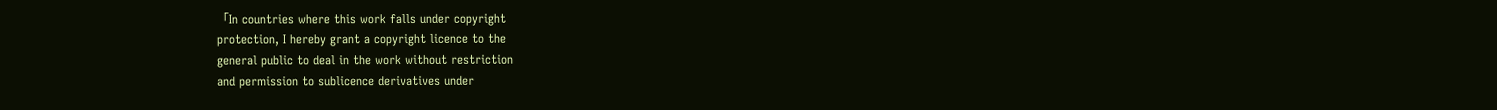「In countries where this work falls under copyright
protection, I hereby grant a copyright licence to the
general public to deal in the work without restriction
and permission to sublicence derivatives under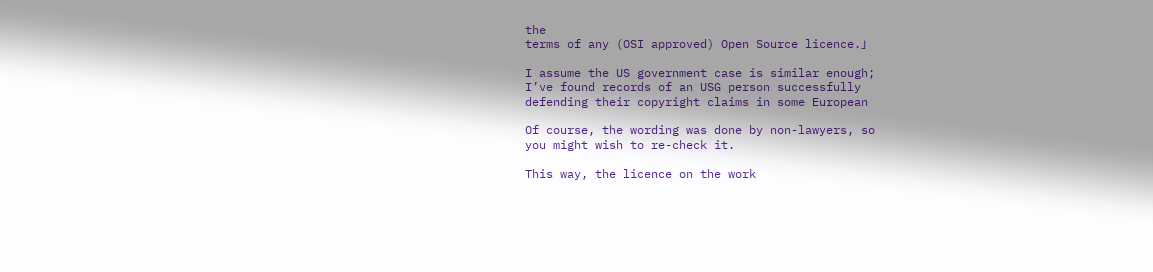the
terms of any (OSI approved) Open Source licence.」

I assume the US government case is similar enough;
I’ve found records of an USG person successfully
defending their copyright claims in some European

Of course, the wording was done by non-lawyers, so
you might wish to re-check it.

This way, the licence on the work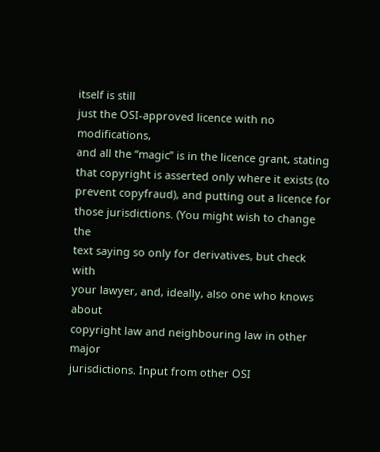itself is still
just the OSI-approved licence with no modifications,
and all the “magic” is in the licence grant, stating
that copyright is asserted only where it exists (to
prevent copyfraud), and putting out a licence for
those jurisdictions. (You might wish to change the
text saying so only for derivatives, but check with
your lawyer, and, ideally, also one who knows about
copyright law and neighbouring law in other major
jurisdictions. Input from other OSI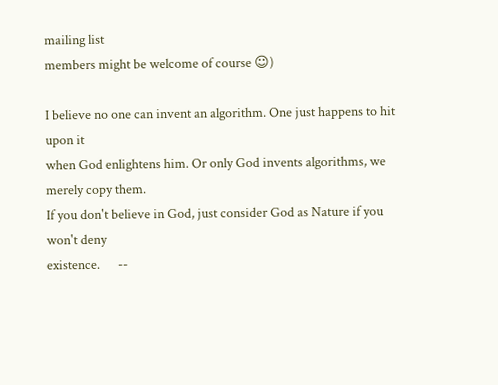mailing list
members might be welcome of course ☺)

I believe no one can invent an algorithm. One just happens to hit upon it
when God enlightens him. Or only God invents algorithms, we merely copy them.
If you don't believe in God, just consider God as Nature if you won't deny
existence.      --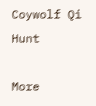Coywolf Qi Hunt

More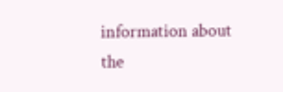information about the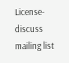License-discuss mailing list